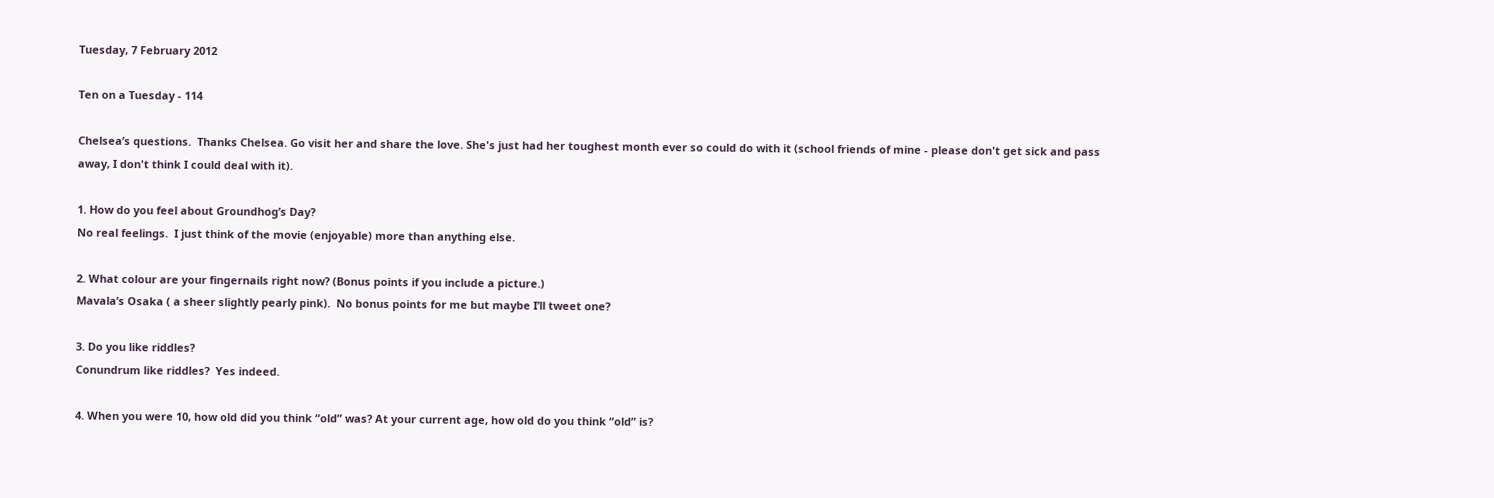Tuesday, 7 February 2012

Ten on a Tuesday - 114

Chelsea’s questions.  Thanks Chelsea. Go visit her and share the love. She's just had her toughest month ever so could do with it (school friends of mine - please don't get sick and pass away, I don't think I could deal with it).

1. How do you feel about Groundhog’s Day?
No real feelings.  I just think of the movie (enjoyable) more than anything else.

2. What colour are your fingernails right now? (Bonus points if you include a picture.)
Mavala’s Osaka ( a sheer slightly pearly pink).  No bonus points for me but maybe I’ll tweet one?

3. Do you like riddles?
Conundrum like riddles?  Yes indeed.

4. When you were 10, how old did you think “old” was? At your current age, how old do you think “old” is?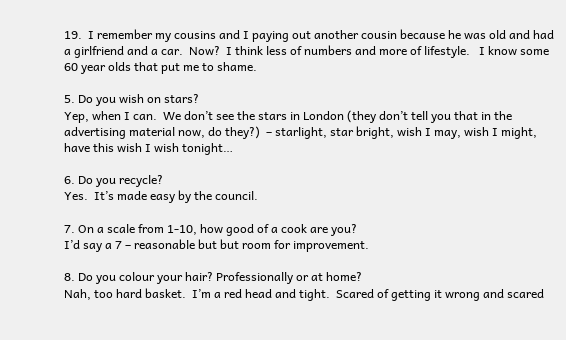19.  I remember my cousins and I paying out another cousin because he was old and had a girlfriend and a car.  Now?  I think less of numbers and more of lifestyle.   I know some 60 year olds that put me to shame.

5. Do you wish on stars?
Yep, when I can.  We don’t see the stars in London (they don’t tell you that in the advertising material now, do they?)  – starlight, star bright, wish I may, wish I might, have this wish I wish tonight…

6. Do you recycle?
Yes.  It’s made easy by the council.

7. On a scale from 1-10, how good of a cook are you?
I’d say a 7 – reasonable but but room for improvement.

8. Do you colour your hair? Professionally or at home?
Nah, too hard basket.  I’m a red head and tight.  Scared of getting it wrong and scared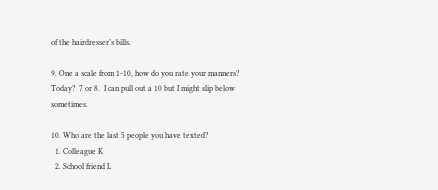of the hairdresser’s bills.

9. One a scale from 1-10, how do you rate your manners?
Today?  7 or 8.  I can pull out a 10 but I might slip below sometimes.

10. Who are the last 5 people you have texted?
  1. Colleague K
  2. School friend L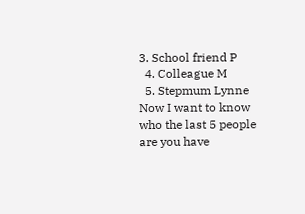3. School friend P
  4. Colleague M
  5. Stepmum Lynne
Now I want to know who the last 5 people are you have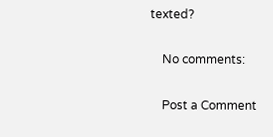texted?

    No comments:

    Post a Comment